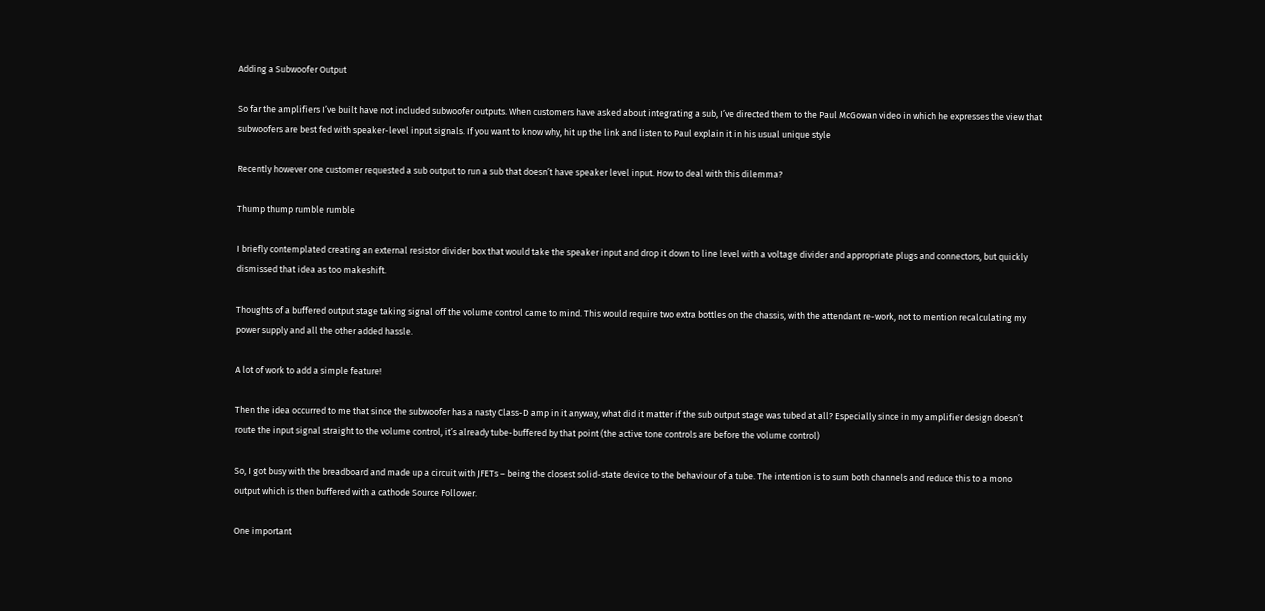Adding a Subwoofer Output

So far the amplifiers I’ve built have not included subwoofer outputs. When customers have asked about integrating a sub, I’ve directed them to the Paul McGowan video in which he expresses the view that subwoofers are best fed with speaker-level input signals. If you want to know why, hit up the link and listen to Paul explain it in his usual unique style

Recently however one customer requested a sub output to run a sub that doesn’t have speaker level input. How to deal with this dilemma?

Thump thump rumble rumble

I briefly contemplated creating an external resistor divider box that would take the speaker input and drop it down to line level with a voltage divider and appropriate plugs and connectors, but quickly dismissed that idea as too makeshift.

Thoughts of a buffered output stage taking signal off the volume control came to mind. This would require two extra bottles on the chassis, with the attendant re-work, not to mention recalculating my power supply and all the other added hassle.

A lot of work to add a simple feature!

Then the idea occurred to me that since the subwoofer has a nasty Class-D amp in it anyway, what did it matter if the sub output stage was tubed at all? Especially since in my amplifier design doesn’t route the input signal straight to the volume control, it’s already tube-buffered by that point (the active tone controls are before the volume control)

So, I got busy with the breadboard and made up a circuit with JFETs – being the closest solid-state device to the behaviour of a tube. The intention is to sum both channels and reduce this to a mono output which is then buffered with a cathode Source Follower.

One important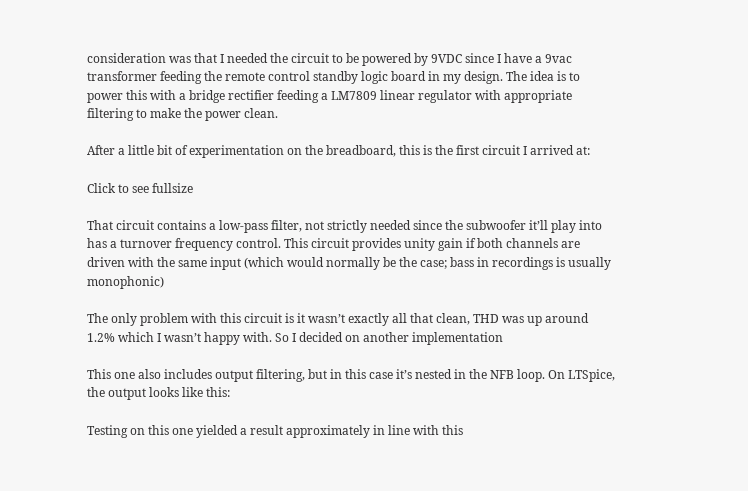consideration was that I needed the circuit to be powered by 9VDC since I have a 9vac transformer feeding the remote control standby logic board in my design. The idea is to power this with a bridge rectifier feeding a LM7809 linear regulator with appropriate filtering to make the power clean.

After a little bit of experimentation on the breadboard, this is the first circuit I arrived at:

Click to see fullsize

That circuit contains a low-pass filter, not strictly needed since the subwoofer it’ll play into has a turnover frequency control. This circuit provides unity gain if both channels are driven with the same input (which would normally be the case; bass in recordings is usually monophonic)

The only problem with this circuit is it wasn’t exactly all that clean, THD was up around 1.2% which I wasn’t happy with. So I decided on another implementation

This one also includes output filtering, but in this case it’s nested in the NFB loop. On LTSpice, the output looks like this:

Testing on this one yielded a result approximately in line with this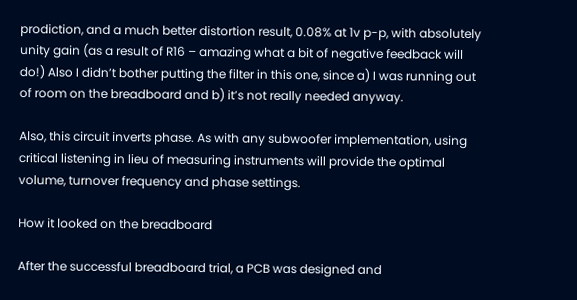prodiction, and a much better distortion result, 0.08% at 1v p-p, with absolutely unity gain (as a result of R16 – amazing what a bit of negative feedback will do!) Also I didn’t bother putting the filter in this one, since a) I was running out of room on the breadboard and b) it’s not really needed anyway.

Also, this circuit inverts phase. As with any subwoofer implementation, using critical listening in lieu of measuring instruments will provide the optimal volume, turnover frequency and phase settings.

How it looked on the breadboard

After the successful breadboard trial, a PCB was designed and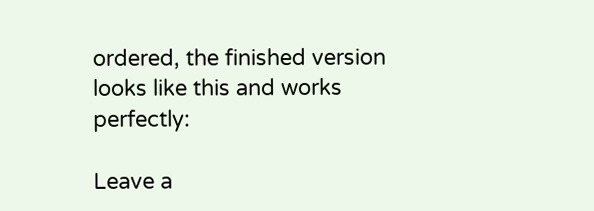ordered, the finished version looks like this and works perfectly:

Leave a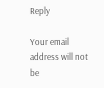Reply

Your email address will not be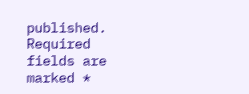published. Required fields are marked *